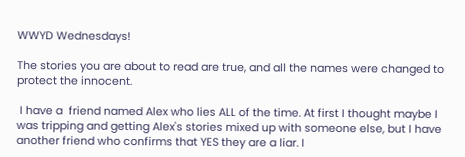WWYD Wednesdays!

The stories you are about to read are true, and all the names were changed to protect the innocent.

 I have a  friend named Alex who lies ALL of the time. At first I thought maybe I was tripping and getting Alex's stories mixed up with someone else, but I have another friend who confirms that YES they are a liar. I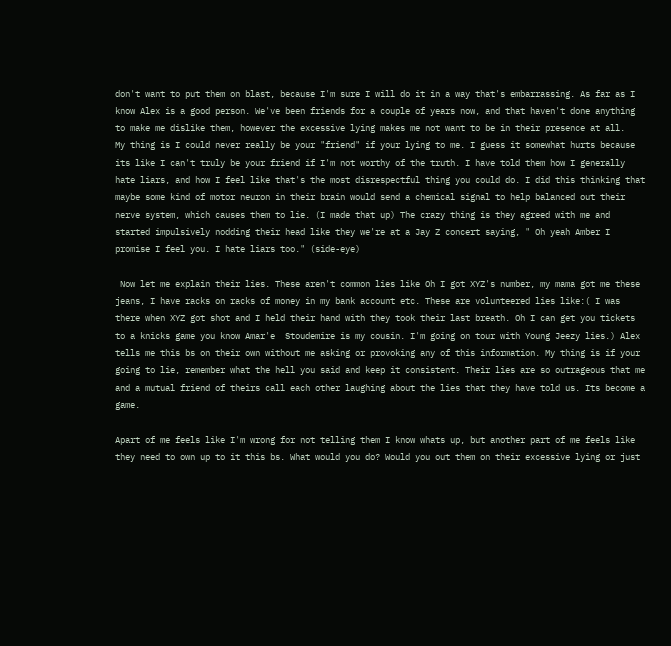don't want to put them on blast, because I'm sure I will do it in a way that's embarrassing. As far as I know Alex is a good person. We've been friends for a couple of years now, and that haven't done anything to make me dislike them, however the excessive lying makes me not want to be in their presence at all.
My thing is I could never really be your "friend" if your lying to me. I guess it somewhat hurts because its like I can't truly be your friend if I'm not worthy of the truth. I have told them how I generally hate liars, and how I feel like that's the most disrespectful thing you could do. I did this thinking that maybe some kind of motor neuron in their brain would send a chemical signal to help balanced out their nerve system, which causes them to lie. (I made that up) The crazy thing is they agreed with me and started impulsively nodding their head like they we're at a Jay Z concert saying, " Oh yeah Amber I promise I feel you. I hate liars too." (side-eye)

 Now let me explain their lies. These aren't common lies like Oh I got XYZ's number, my mama got me these jeans, I have racks on racks of money in my bank account etc. These are volunteered lies like:( I was there when XYZ got shot and I held their hand with they took their last breath. Oh I can get you tickets to a knicks game you know Amar'e  Stoudemire is my cousin. I'm going on tour with Young Jeezy lies.) Alex tells me this bs on their own without me asking or provoking any of this information. My thing is if your going to lie, remember what the hell you said and keep it consistent. Their lies are so outrageous that me and a mutual friend of theirs call each other laughing about the lies that they have told us. Its become a game.

Apart of me feels like I'm wrong for not telling them I know whats up, but another part of me feels like they need to own up to it this bs. What would you do? Would you out them on their excessive lying or just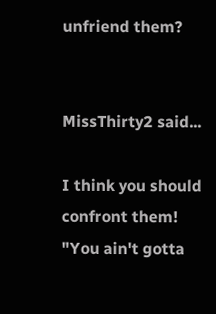unfriend them?


MissThirty2 said...

I think you should confront them! "You ain't gotta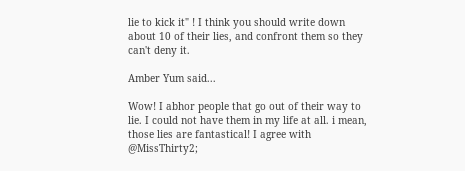lie to kick it" ! I think you should write down about 10 of their lies, and confront them so they can't deny it.

Amber Yum said...

Wow! I abhor people that go out of their way to lie. I could not have them in my life at all. i mean, those lies are fantastical! I agree with @MissThirty2;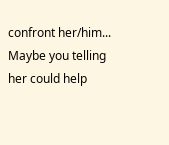confront her/him... Maybe you telling her could help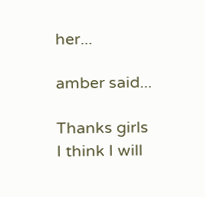her...

amber said...

Thanks girls
I think I will